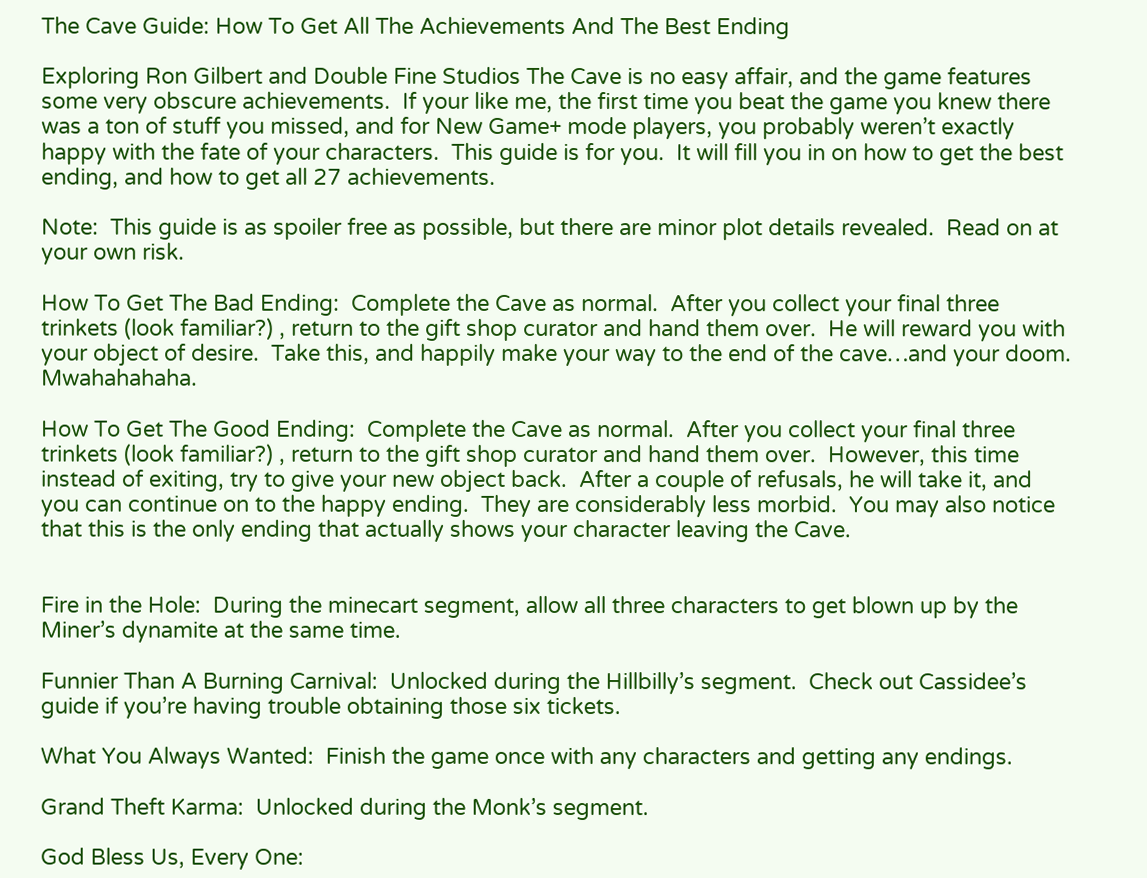The Cave Guide: How To Get All The Achievements And The Best Ending

Exploring Ron Gilbert and Double Fine Studios The Cave is no easy affair, and the game features some very obscure achievements.  If your like me, the first time you beat the game you knew there was a ton of stuff you missed, and for New Game+ mode players, you probably weren’t exactly happy with the fate of your characters.  This guide is for you.  It will fill you in on how to get the best ending, and how to get all 27 achievements.

Note:  This guide is as spoiler free as possible, but there are minor plot details revealed.  Read on at your own risk.

How To Get The Bad Ending:  Complete the Cave as normal.  After you collect your final three trinkets (look familiar?) , return to the gift shop curator and hand them over.  He will reward you with your object of desire.  Take this, and happily make your way to the end of the cave…and your doom.  Mwahahahaha.

How To Get The Good Ending:  Complete the Cave as normal.  After you collect your final three trinkets (look familiar?) , return to the gift shop curator and hand them over.  However, this time instead of exiting, try to give your new object back.  After a couple of refusals, he will take it, and you can continue on to the happy ending.  They are considerably less morbid.  You may also notice that this is the only ending that actually shows your character leaving the Cave.


Fire in the Hole:  During the minecart segment, allow all three characters to get blown up by the Miner’s dynamite at the same time.

Funnier Than A Burning Carnival:  Unlocked during the Hillbilly’s segment.  Check out Cassidee’s guide if you’re having trouble obtaining those six tickets.

What You Always Wanted:  Finish the game once with any characters and getting any endings.

Grand Theft Karma:  Unlocked during the Monk’s segment.

God Bless Us, Every One: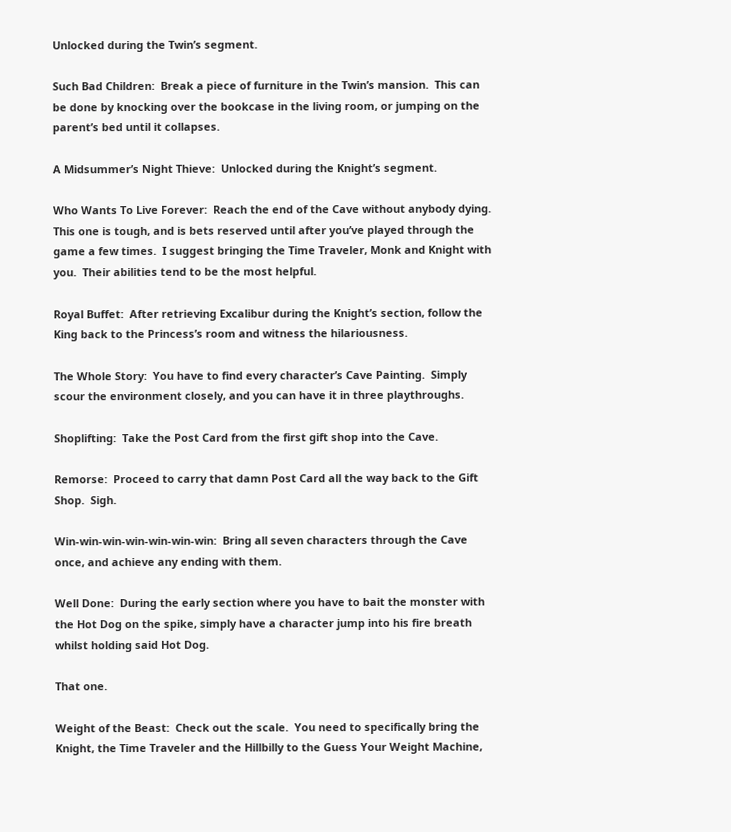Unlocked during the Twin’s segment.

Such Bad Children:  Break a piece of furniture in the Twin’s mansion.  This can be done by knocking over the bookcase in the living room, or jumping on the parent’s bed until it collapses.

A Midsummer’s Night Thieve:  Unlocked during the Knight’s segment.

Who Wants To Live Forever:  Reach the end of the Cave without anybody dying.  This one is tough, and is bets reserved until after you’ve played through the game a few times.  I suggest bringing the Time Traveler, Monk and Knight with you.  Their abilities tend to be the most helpful.

Royal Buffet:  After retrieving Excalibur during the Knight’s section, follow the King back to the Princess’s room and witness the hilariousness.

The Whole Story:  You have to find every character’s Cave Painting.  Simply scour the environment closely, and you can have it in three playthroughs.

Shoplifting:  Take the Post Card from the first gift shop into the Cave.

Remorse:  Proceed to carry that damn Post Card all the way back to the Gift Shop.  Sigh.

Win-win-win-win-win-win-win:  Bring all seven characters through the Cave once, and achieve any ending with them.

Well Done:  During the early section where you have to bait the monster with the Hot Dog on the spike, simply have a character jump into his fire breath whilst holding said Hot Dog.

That one.

Weight of the Beast:  Check out the scale.  You need to specifically bring the Knight, the Time Traveler and the Hillbilly to the Guess Your Weight Machine,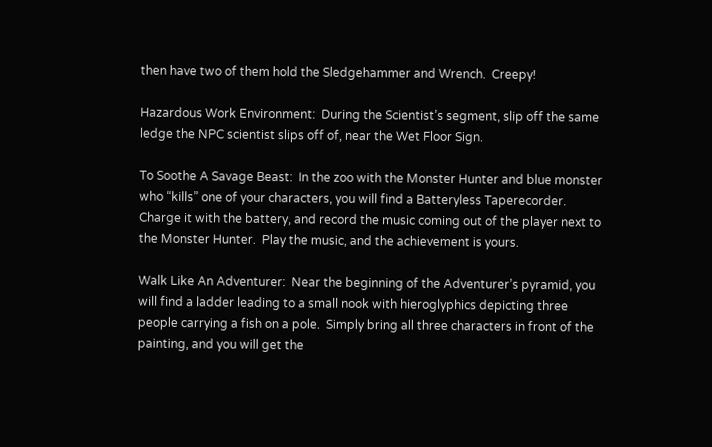then have two of them hold the Sledgehammer and Wrench.  Creepy!

Hazardous Work Environment:  During the Scientist’s segment, slip off the same ledge the NPC scientist slips off of, near the Wet Floor Sign.

To Soothe A Savage Beast:  In the zoo with the Monster Hunter and blue monster who “kills” one of your characters, you will find a Batteryless Taperecorder.  Charge it with the battery, and record the music coming out of the player next to the Monster Hunter.  Play the music, and the achievement is yours.

Walk Like An Adventurer:  Near the beginning of the Adventurer’s pyramid, you will find a ladder leading to a small nook with hieroglyphics depicting three people carrying a fish on a pole.  Simply bring all three characters in front of the painting, and you will get the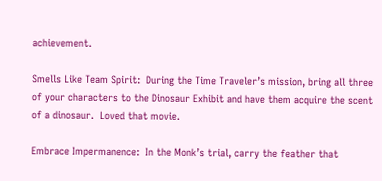achievement.

Smells Like Team Spirit:  During the Time Traveler’s mission, bring all three of your characters to the Dinosaur Exhibit and have them acquire the scent of a dinosaur.  Loved that movie.

Embrace Impermanence:  In the Monk’s trial, carry the feather that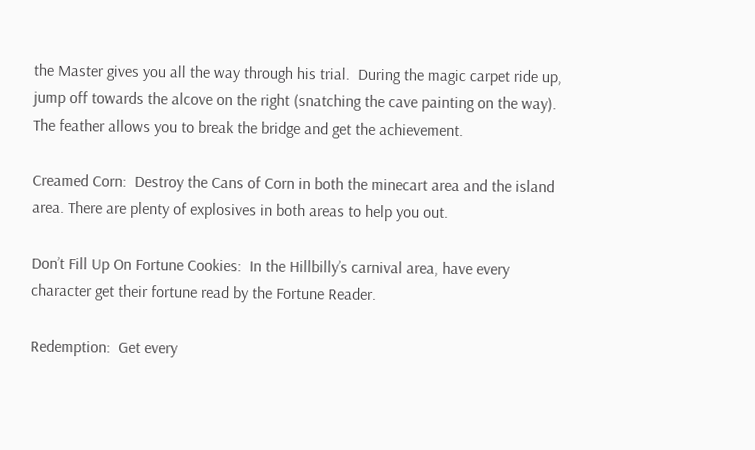the Master gives you all the way through his trial.  During the magic carpet ride up, jump off towards the alcove on the right (snatching the cave painting on the way).  The feather allows you to break the bridge and get the achievement.

Creamed Corn:  Destroy the Cans of Corn in both the minecart area and the island area. There are plenty of explosives in both areas to help you out.

Don’t Fill Up On Fortune Cookies:  In the Hillbilly’s carnival area, have every character get their fortune read by the Fortune Reader.

Redemption:  Get every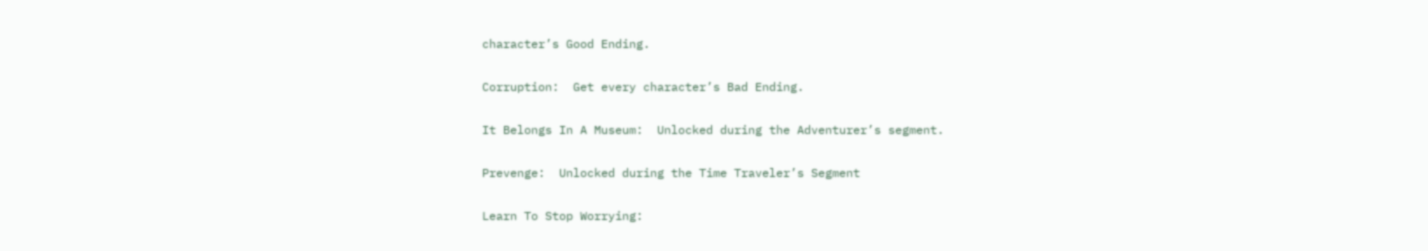character’s Good Ending.

Corruption:  Get every character’s Bad Ending.

It Belongs In A Museum:  Unlocked during the Adventurer’s segment.

Prevenge:  Unlocked during the Time Traveler’s Segment

Learn To Stop Worrying: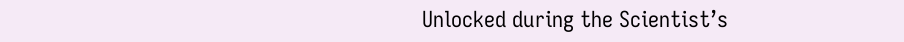Unlocked during the Scientist’s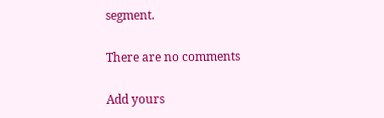segment.

There are no comments

Add yours